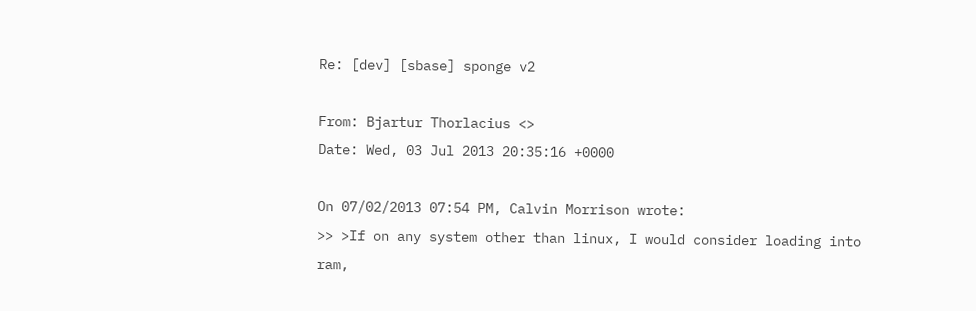Re: [dev] [sbase] sponge v2

From: Bjartur Thorlacius <>
Date: Wed, 03 Jul 2013 20:35:16 +0000

On 07/02/2013 07:54 PM, Calvin Morrison wrote:
>> >If on any system other than linux, I would consider loading into ram,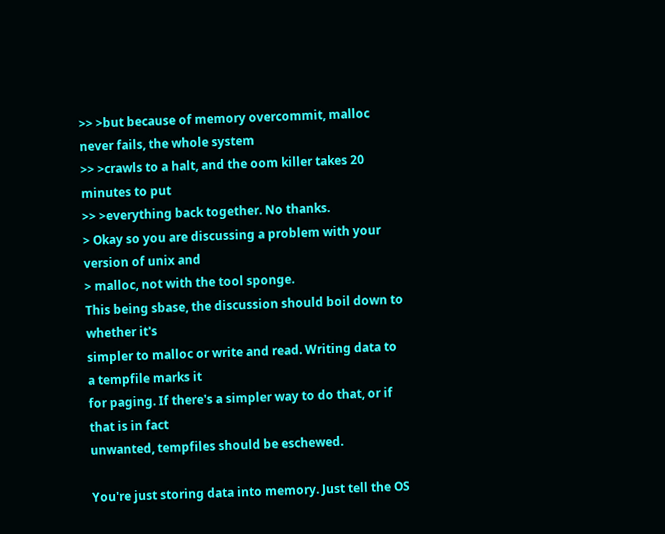>> >but because of memory overcommit, malloc never fails, the whole system
>> >crawls to a halt, and the oom killer takes 20 minutes to put
>> >everything back together. No thanks.
> Okay so you are discussing a problem with your version of unix and
> malloc, not with the tool sponge.
This being sbase, the discussion should boil down to whether it's
simpler to malloc or write and read. Writing data to a tempfile marks it
for paging. If there's a simpler way to do that, or if that is in fact
unwanted, tempfiles should be eschewed.

You're just storing data into memory. Just tell the OS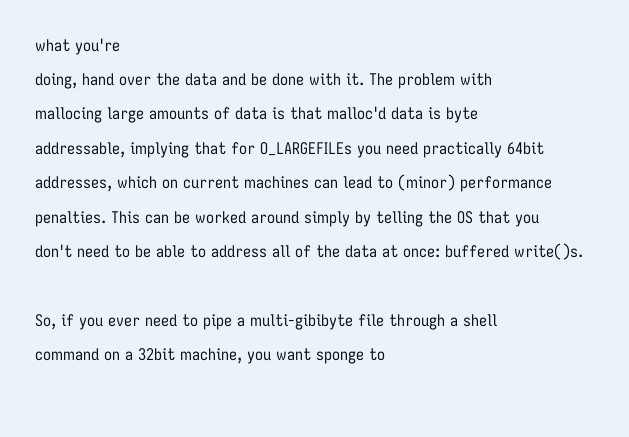what you're
doing, hand over the data and be done with it. The problem with
mallocing large amounts of data is that malloc'd data is byte
addressable, implying that for O_LARGEFILEs you need practically 64bit
addresses, which on current machines can lead to (minor) performance
penalties. This can be worked around simply by telling the OS that you
don't need to be able to address all of the data at once: buffered write()s.

So, if you ever need to pipe a multi-gibibyte file through a shell
command on a 32bit machine, you want sponge to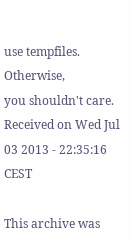use tempfiles. Otherwise,
you shouldn't care.
Received on Wed Jul 03 2013 - 22:35:16 CEST

This archive was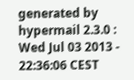generated by hypermail 2.3.0 : Wed Jul 03 2013 - 22:36:06 CEST